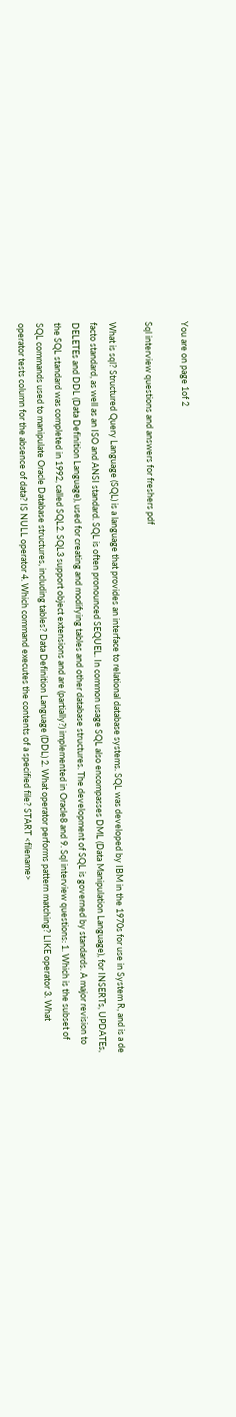You are on page 1of 2

Sql interview questions and answers for freshers pdf

What is sql? Structured Query Language (SQL) is a language that provides an interface to relational database systems. SQL was developed by IBM in the 1970s for use in System R, and is a de facto standard, as well as an ISO and ANSI standard. SQL is often pronounced SEQUEL. In common usage SQL also encompasses DML (Data Manipulation Language), for INSERTs, UPDATEs, DELETEs and DDL (Data Definition Language), used for creating and modifying tables and other database structures. The development of SQL is governed by standards. A major revision to the SQL standard was completed in 1992, called SQL2. SQL3 support object extensions and are (partially?) implemented in Oracle8 and 9. Sql interview questions: 1. Which is the subset of SQL commands used to manipulate Oracle Database structures, including tables? Data Definition Language (DDL) 2. What operator performs pattern matching? LIKE operator 3. What operator tests column for the absence of data? IS NULL operator 4. Which command executes the contents of a specified file? START <filename>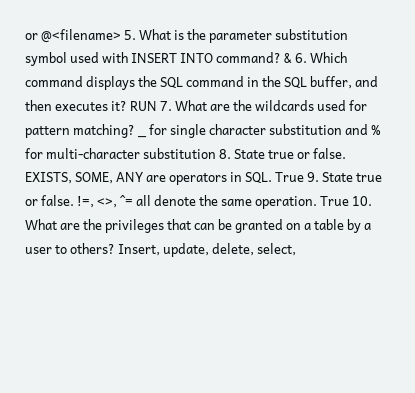or @<filename> 5. What is the parameter substitution symbol used with INSERT INTO command? & 6. Which command displays the SQL command in the SQL buffer, and then executes it? RUN 7. What are the wildcards used for pattern matching? _ for single character substitution and % for multi-character substitution 8. State true or false. EXISTS, SOME, ANY are operators in SQL. True 9. State true or false. !=, <>, ^= all denote the same operation. True 10. What are the privileges that can be granted on a table by a user to others? Insert, update, delete, select,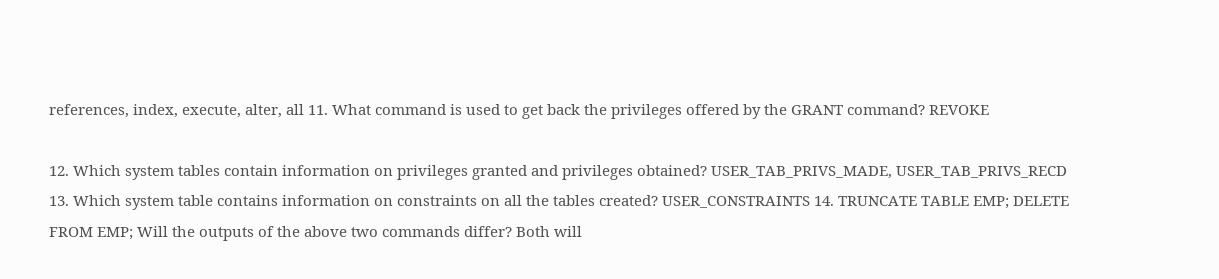references, index, execute, alter, all 11. What command is used to get back the privileges offered by the GRANT command? REVOKE

12. Which system tables contain information on privileges granted and privileges obtained? USER_TAB_PRIVS_MADE, USER_TAB_PRIVS_RECD 13. Which system table contains information on constraints on all the tables created? USER_CONSTRAINTS 14. TRUNCATE TABLE EMP; DELETE FROM EMP; Will the outputs of the above two commands differ? Both will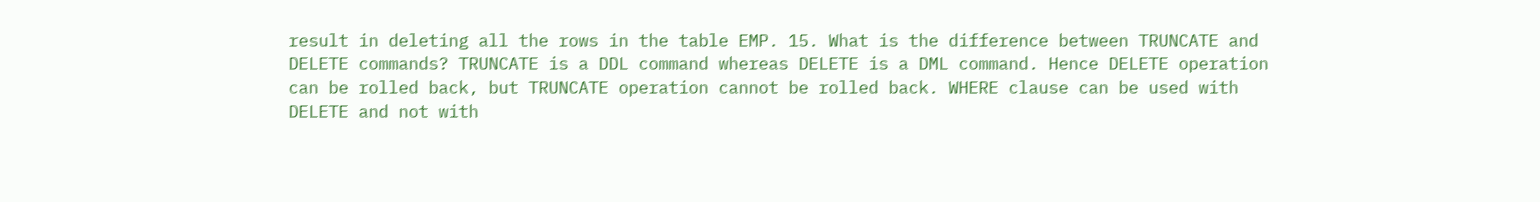result in deleting all the rows in the table EMP. 15. What is the difference between TRUNCATE and DELETE commands? TRUNCATE is a DDL command whereas DELETE is a DML command. Hence DELETE operation can be rolled back, but TRUNCATE operation cannot be rolled back. WHERE clause can be used with DELETE and not with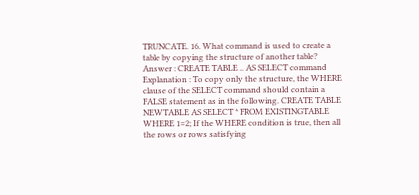TRUNCATE. 16. What command is used to create a table by copying the structure of another table? Answer : CREATE TABLE .. AS SELECT command Explanation : To copy only the structure, the WHERE clause of the SELECT command should contain a FALSE statement as in the following. CREATE TABLE NEWTABLE AS SELECT * FROM EXISTINGTABLE WHERE 1=2; If the WHERE condition is true, then all the rows or rows satisfying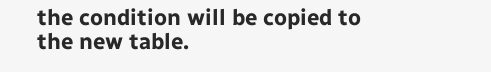the condition will be copied to the new table.